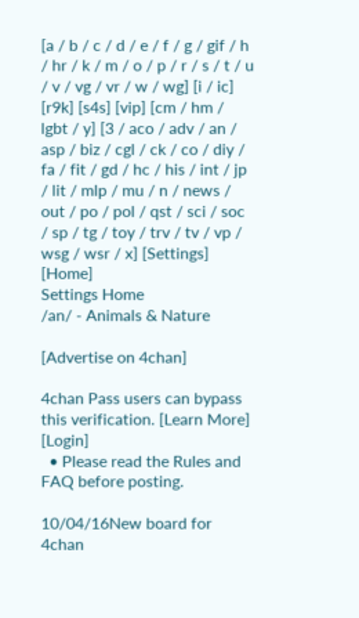[a / b / c / d / e / f / g / gif / h / hr / k / m / o / p / r / s / t / u / v / vg / vr / w / wg] [i / ic] [r9k] [s4s] [vip] [cm / hm / lgbt / y] [3 / aco / adv / an / asp / biz / cgl / ck / co / diy / fa / fit / gd / hc / his / int / jp / lit / mlp / mu / n / news / out / po / pol / qst / sci / soc / sp / tg / toy / trv / tv / vp / wsg / wsr / x] [Settings] [Home]
Settings Home
/an/ - Animals & Nature

[Advertise on 4chan]

4chan Pass users can bypass this verification. [Learn More] [Login]
  • Please read the Rules and FAQ before posting.

10/04/16New board for 4chan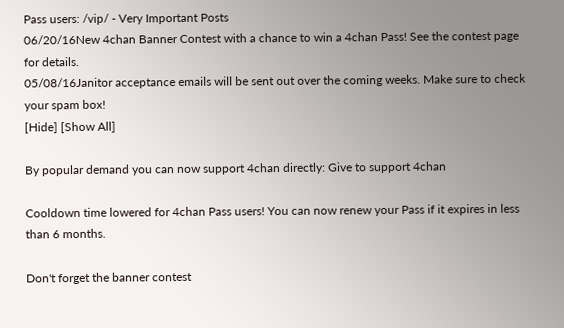Pass users: /vip/ - Very Important Posts
06/20/16New 4chan Banner Contest with a chance to win a 4chan Pass! See the contest page for details.
05/08/16Janitor acceptance emails will be sent out over the coming weeks. Make sure to check your spam box!
[Hide] [Show All]

By popular demand you can now support 4chan directly: Give to support 4chan

Cooldown time lowered for 4chan Pass users! You can now renew your Pass if it expires in less than 6 months.

Don't forget the banner contest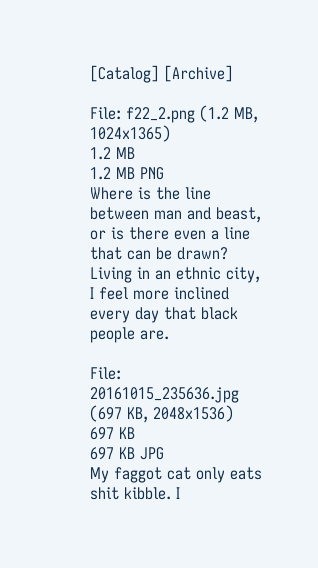[Catalog] [Archive]

File: f22_2.png (1.2 MB, 1024x1365)
1.2 MB
1.2 MB PNG
Where is the line between man and beast, or is there even a line that can be drawn?
Living in an ethnic city, I feel more inclined every day that black people are.

File: 20161015_235636.jpg (697 KB, 2048x1536)
697 KB
697 KB JPG
My faggot cat only eats shit kibble. I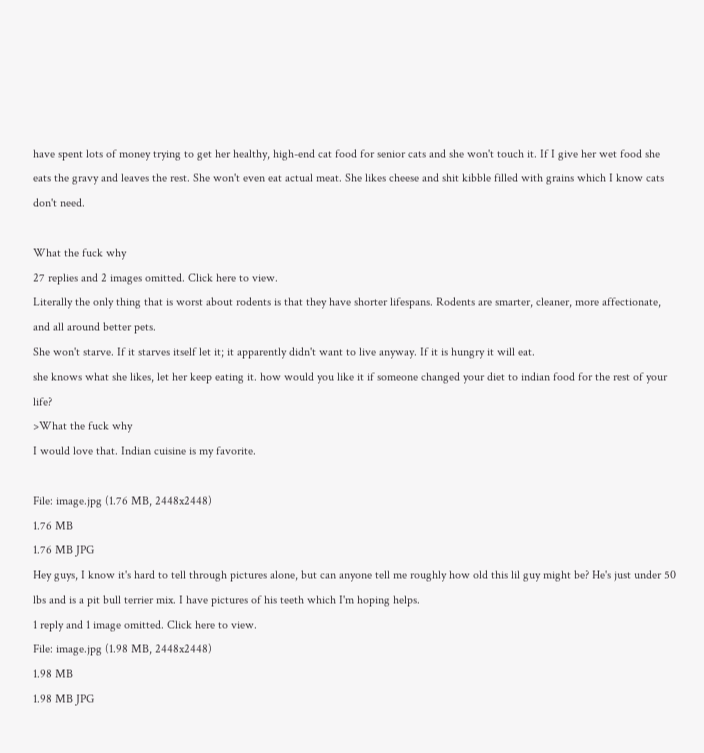have spent lots of money trying to get her healthy, high-end cat food for senior cats and she won't touch it. If I give her wet food she eats the gravy and leaves the rest. She won't even eat actual meat. She likes cheese and shit kibble filled with grains which I know cats don't need.

What the fuck why
27 replies and 2 images omitted. Click here to view.
Literally the only thing that is worst about rodents is that they have shorter lifespans. Rodents are smarter, cleaner, more affectionate, and all around better pets.
She won't starve. If it starves itself let it; it apparently didn't want to live anyway. If it is hungry it will eat.
she knows what she likes, let her keep eating it. how would you like it if someone changed your diet to indian food for the rest of your life?
>What the fuck why
I would love that. Indian cuisine is my favorite.

File: image.jpg (1.76 MB, 2448x2448)
1.76 MB
1.76 MB JPG
Hey guys, I know it's hard to tell through pictures alone, but can anyone tell me roughly how old this lil guy might be? He's just under 50 lbs and is a pit bull terrier mix. I have pictures of his teeth which I'm hoping helps.
1 reply and 1 image omitted. Click here to view.
File: image.jpg (1.98 MB, 2448x2448)
1.98 MB
1.98 MB JPG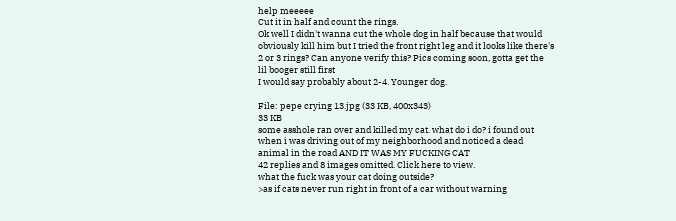help meeeee
Cut it in half and count the rings.
Ok well I didn't wanna cut the whole dog in half because that would obviously kill him but I tried the front right leg and it looks like there's 2 or 3 rings? Can anyone verify this? Pics coming soon, gotta get the lil booger still first
I would say probably about 2-4. Younger dog.

File: pepe crying 13.jpg (33 KB, 400x343)
33 KB
some asshole ran over and killed my cat. what do i do? i found out when i was driving out of my neighborhood and noticed a dead animal in the road AND IT WAS MY FUCKING CAT
42 replies and 8 images omitted. Click here to view.
what the fuck was your cat doing outside?
>as if cats never run right in front of a car without warning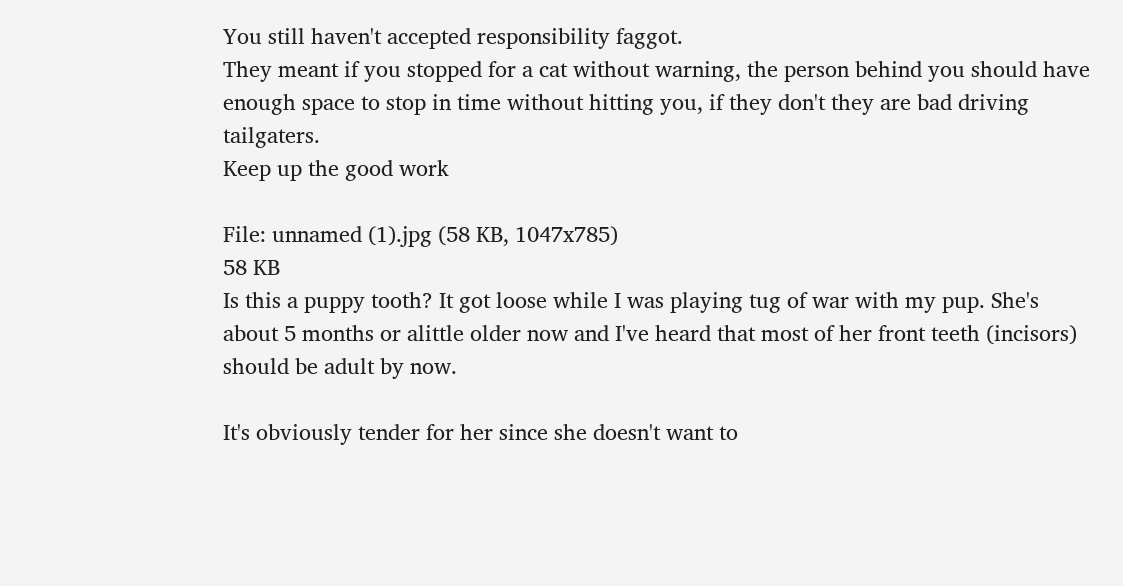You still haven't accepted responsibility faggot.
They meant if you stopped for a cat without warning, the person behind you should have enough space to stop in time without hitting you, if they don't they are bad driving tailgaters.
Keep up the good work

File: unnamed (1).jpg (58 KB, 1047x785)
58 KB
Is this a puppy tooth? It got loose while I was playing tug of war with my pup. She's about 5 months or alittle older now and I've heard that most of her front teeth (incisors) should be adult by now.

It's obviously tender for her since she doesn't want to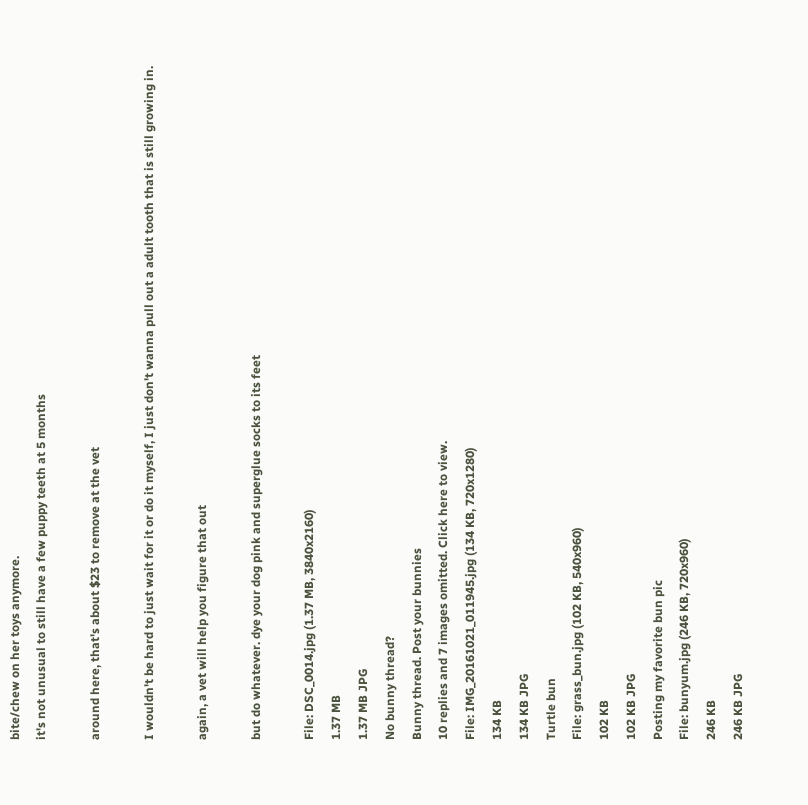bite/chew on her toys anymore.
it's not unusual to still have a few puppy teeth at 5 months

around here, that's about $23 to remove at the vet

I wouldn't be hard to just wait for it or do it myself, I just don't wanna pull out a adult tooth that is still growing in.

again, a vet will help you figure that out

but do whatever. dye your dog pink and superglue socks to its feet

File: DSC_0014.jpg (1.37 MB, 3840x2160)
1.37 MB
1.37 MB JPG
No bunny thread?
Bunny thread. Post your bunnies
10 replies and 7 images omitted. Click here to view.
File: IMG_20161021_011945.jpg (134 KB, 720x1280)
134 KB
134 KB JPG
Turtle bun
File: grass_bun.jpg (102 KB, 540x960)
102 KB
102 KB JPG
Posting my favorite bun pic
File: bunyum.jpg (246 KB, 720x960)
246 KB
246 KB JPG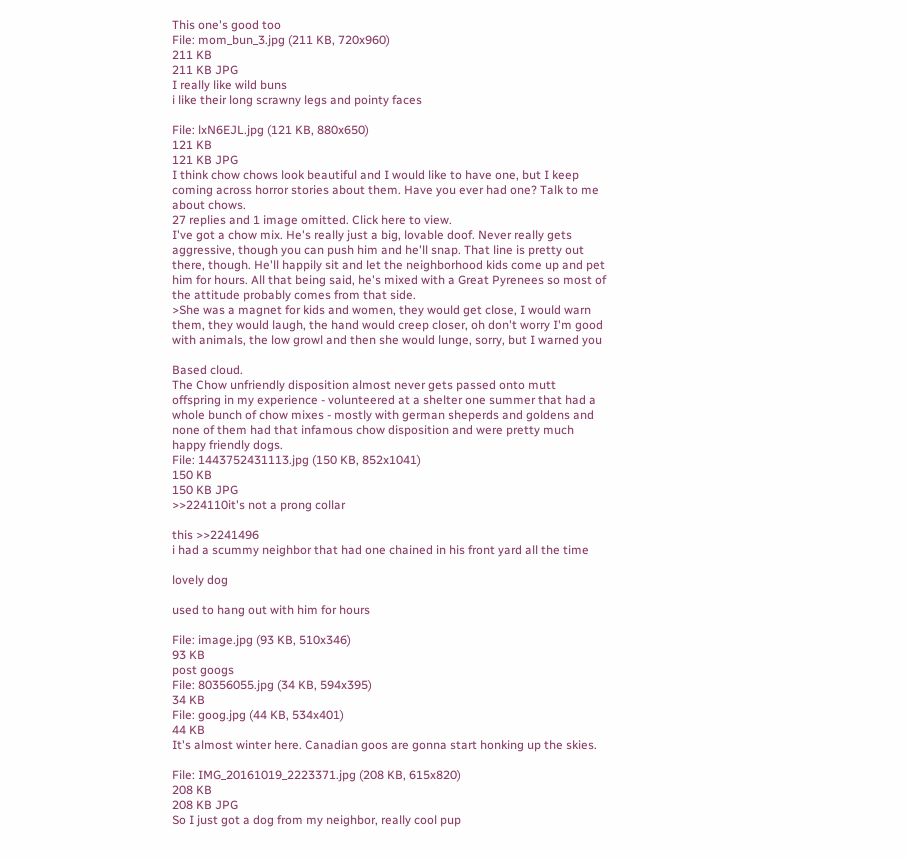This one's good too
File: mom_bun_3.jpg (211 KB, 720x960)
211 KB
211 KB JPG
I really like wild buns
i like their long scrawny legs and pointy faces

File: lxN6EJL.jpg (121 KB, 880x650)
121 KB
121 KB JPG
I think chow chows look beautiful and I would like to have one, but I keep coming across horror stories about them. Have you ever had one? Talk to me about chows.
27 replies and 1 image omitted. Click here to view.
I've got a chow mix. He's really just a big, lovable doof. Never really gets aggressive, though you can push him and he'll snap. That line is pretty out there, though. He'll happily sit and let the neighborhood kids come up and pet him for hours. All that being said, he's mixed with a Great Pyrenees so most of the attitude probably comes from that side.
>She was a magnet for kids and women, they would get close, I would warn them, they would laugh, the hand would creep closer, oh don't worry I'm good with animals, the low growl and then she would lunge, sorry, but I warned you

Based cloud.
The Chow unfriendly disposition almost never gets passed onto mutt offspring in my experience - volunteered at a shelter one summer that had a whole bunch of chow mixes - mostly with german sheperds and goldens and none of them had that infamous chow disposition and were pretty much happy friendly dogs.
File: 1443752431113.jpg (150 KB, 852x1041)
150 KB
150 KB JPG
>>224110it's not a prong collar

this >>2241496
i had a scummy neighbor that had one chained in his front yard all the time

lovely dog

used to hang out with him for hours

File: image.jpg (93 KB, 510x346)
93 KB
post googs
File: 80356055.jpg (34 KB, 594x395)
34 KB
File: goog.jpg (44 KB, 534x401)
44 KB
It's almost winter here. Canadian goos are gonna start honking up the skies.

File: IMG_20161019_2223371.jpg (208 KB, 615x820)
208 KB
208 KB JPG
So I just got a dog from my neighbor, really cool pup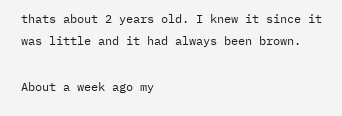thats about 2 years old. I knew it since it was little and it had always been brown.

About a week ago my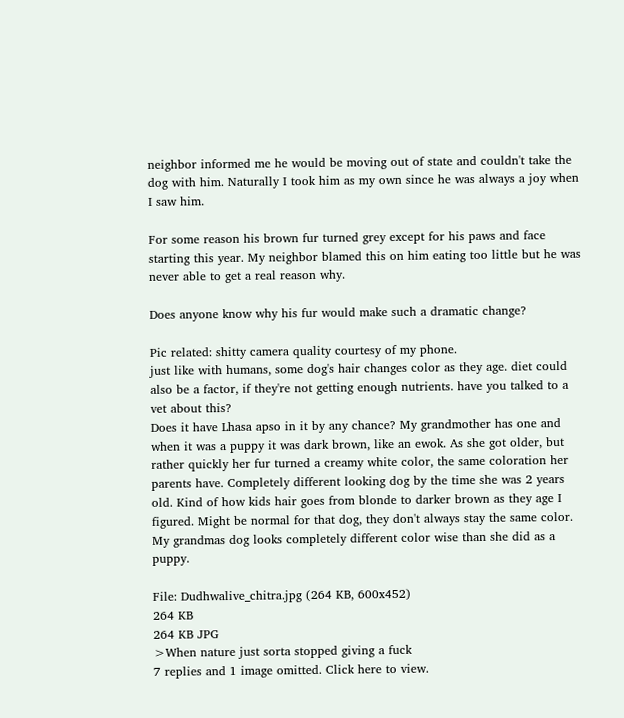neighbor informed me he would be moving out of state and couldn't take the dog with him. Naturally I took him as my own since he was always a joy when I saw him.

For some reason his brown fur turned grey except for his paws and face starting this year. My neighbor blamed this on him eating too little but he was never able to get a real reason why.

Does anyone know why his fur would make such a dramatic change?

Pic related: shitty camera quality courtesy of my phone.
just like with humans, some dog's hair changes color as they age. diet could also be a factor, if they're not getting enough nutrients. have you talked to a vet about this?
Does it have Lhasa apso in it by any chance? My grandmother has one and when it was a puppy it was dark brown, like an ewok. As she got older, but rather quickly her fur turned a creamy white color, the same coloration her parents have. Completely different looking dog by the time she was 2 years old. Kind of how kids hair goes from blonde to darker brown as they age I figured. Might be normal for that dog, they don't always stay the same color. My grandmas dog looks completely different color wise than she did as a puppy.

File: Dudhwalive_chitra.jpg (264 KB, 600x452)
264 KB
264 KB JPG
>When nature just sorta stopped giving a fuck
7 replies and 1 image omitted. Click here to view.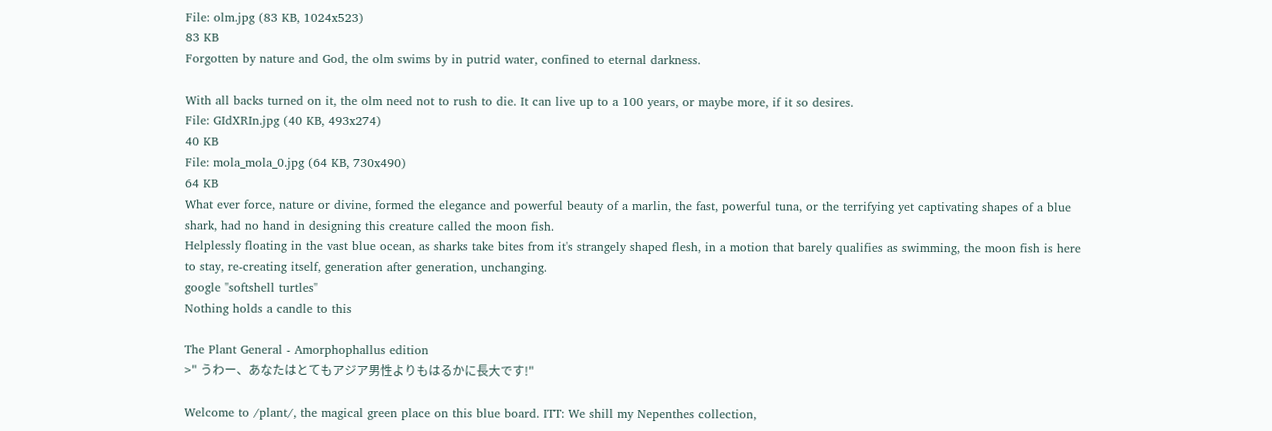File: olm.jpg (83 KB, 1024x523)
83 KB
Forgotten by nature and God, the olm swims by in putrid water, confined to eternal darkness.

With all backs turned on it, the olm need not to rush to die. It can live up to a 100 years, or maybe more, if it so desires.
File: GIdXRIn.jpg (40 KB, 493x274)
40 KB
File: mola_mola_0.jpg (64 KB, 730x490)
64 KB
What ever force, nature or divine, formed the elegance and powerful beauty of a marlin, the fast, powerful tuna, or the terrifying yet captivating shapes of a blue shark, had no hand in designing this creature called the moon fish.
Helplessly floating in the vast blue ocean, as sharks take bites from it's strangely shaped flesh, in a motion that barely qualifies as swimming, the moon fish is here to stay, re-creating itself, generation after generation, unchanging.
google "softshell turtles"
Nothing holds a candle to this

The Plant General - Amorphophallus edition
>" うわー、あなたはとてもアジア男性よりもはるかに長大です!"

Welcome to /plant/, the magical green place on this blue board. ITT: We shill my Nepenthes collection,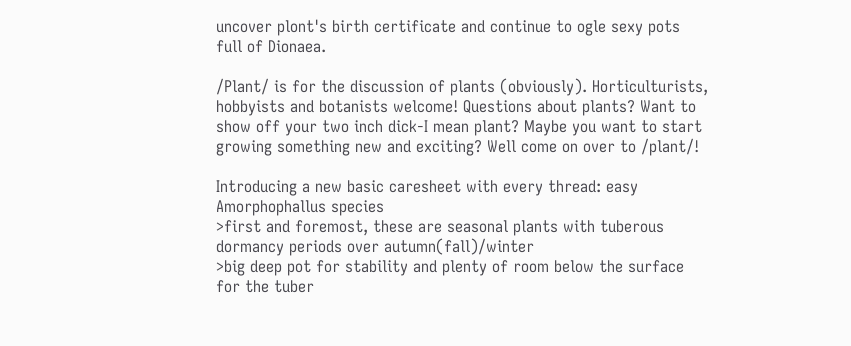uncover plont's birth certificate and continue to ogle sexy pots full of Dionaea.

/Plant/ is for the discussion of plants (obviously). Horticulturists, hobbyists and botanists welcome! Questions about plants? Want to show off your two inch dick-I mean plant? Maybe you want to start growing something new and exciting? Well come on over to /plant/!

Introducing a new basic caresheet with every thread: easy Amorphophallus species
>first and foremost, these are seasonal plants with tuberous dormancy periods over autumn(fall)/winter
>big deep pot for stability and plenty of room below the surface for the tuber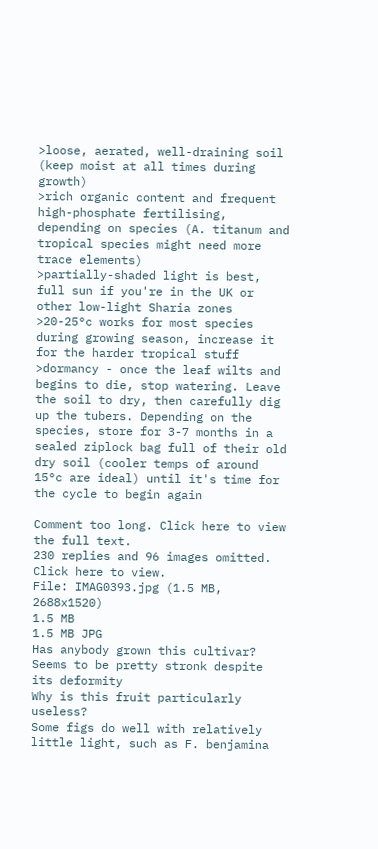>loose, aerated, well-draining soil (keep moist at all times during growth)
>rich organic content and frequent high-phosphate fertilising, depending on species (A. titanum and tropical species might need more trace elements)
>partially-shaded light is best, full sun if you're in the UK or other low-light Sharia zones
>20-25°c works for most species during growing season, increase it for the harder tropical stuff
>dormancy - once the leaf wilts and begins to die, stop watering. Leave the soil to dry, then carefully dig up the tubers. Depending on the species, store for 3-7 months in a sealed ziplock bag full of their old dry soil (cooler temps of around 15°c are ideal) until it's time for the cycle to begin again

Comment too long. Click here to view the full text.
230 replies and 96 images omitted. Click here to view.
File: IMAG0393.jpg (1.5 MB, 2688x1520)
1.5 MB
1.5 MB JPG
Has anybody grown this cultivar? Seems to be pretty stronk despite its deformity
Why is this fruit particularly useless?
Some figs do well with relatively little light, such as F. benjamina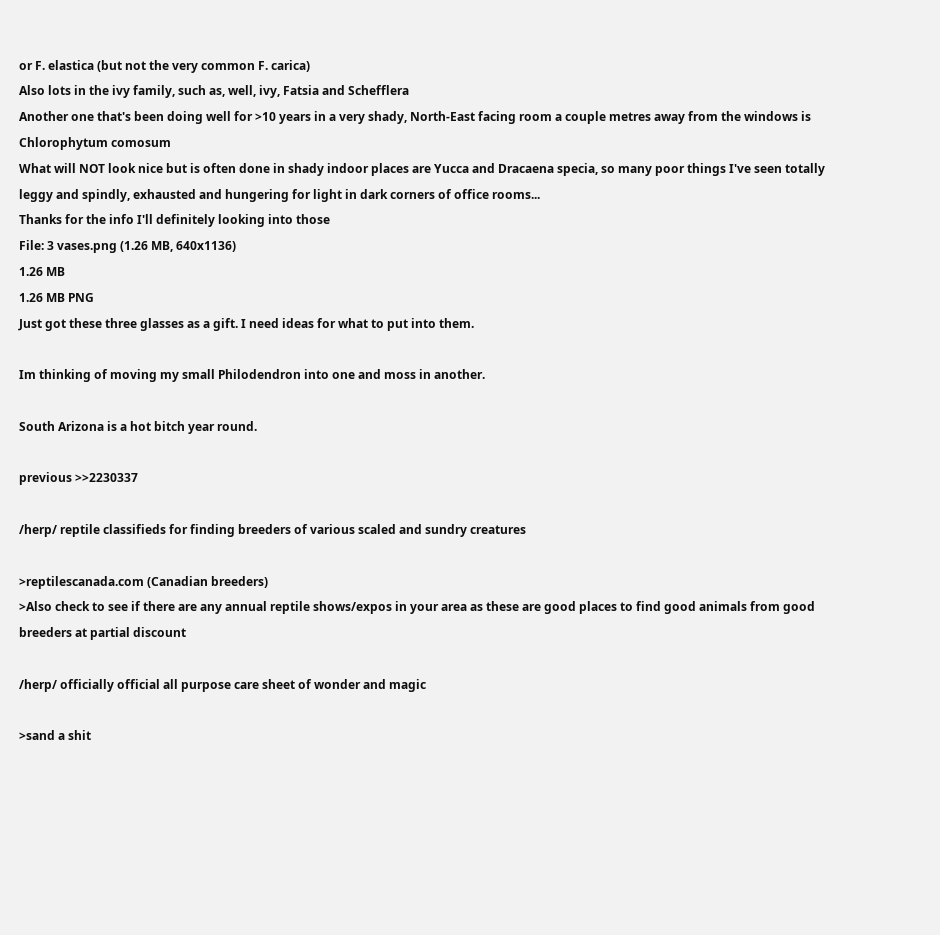or F. elastica (but not the very common F. carica)
Also lots in the ivy family, such as, well, ivy, Fatsia and Schefflera
Another one that's been doing well for >10 years in a very shady, North-East facing room a couple metres away from the windows is Chlorophytum comosum
What will NOT look nice but is often done in shady indoor places are Yucca and Dracaena specia, so many poor things I've seen totally leggy and spindly, exhausted and hungering for light in dark corners of office rooms...
Thanks for the info I'll definitely looking into those
File: 3 vases.png (1.26 MB, 640x1136)
1.26 MB
1.26 MB PNG
Just got these three glasses as a gift. I need ideas for what to put into them.

Im thinking of moving my small Philodendron into one and moss in another.

South Arizona is a hot bitch year round.

previous >>2230337

/herp/ reptile classifieds for finding breeders of various scaled and sundry creatures

>reptilescanada.com (Canadian breeders)
>Also check to see if there are any annual reptile shows/expos in your area as these are good places to find good animals from good breeders at partial discount

/herp/ officially official all purpose care sheet of wonder and magic

>sand a shit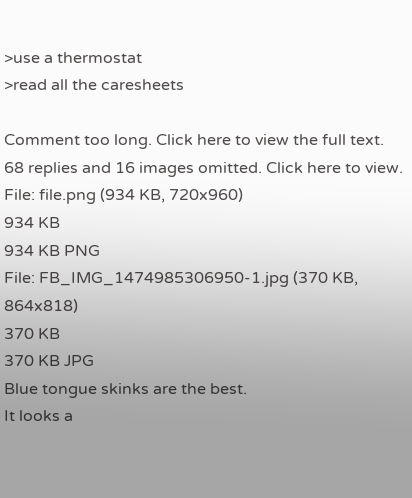>use a thermostat
>read all the caresheets

Comment too long. Click here to view the full text.
68 replies and 16 images omitted. Click here to view.
File: file.png (934 KB, 720x960)
934 KB
934 KB PNG
File: FB_IMG_1474985306950-1.jpg (370 KB, 864x818)
370 KB
370 KB JPG
Blue tongue skinks are the best.
It looks a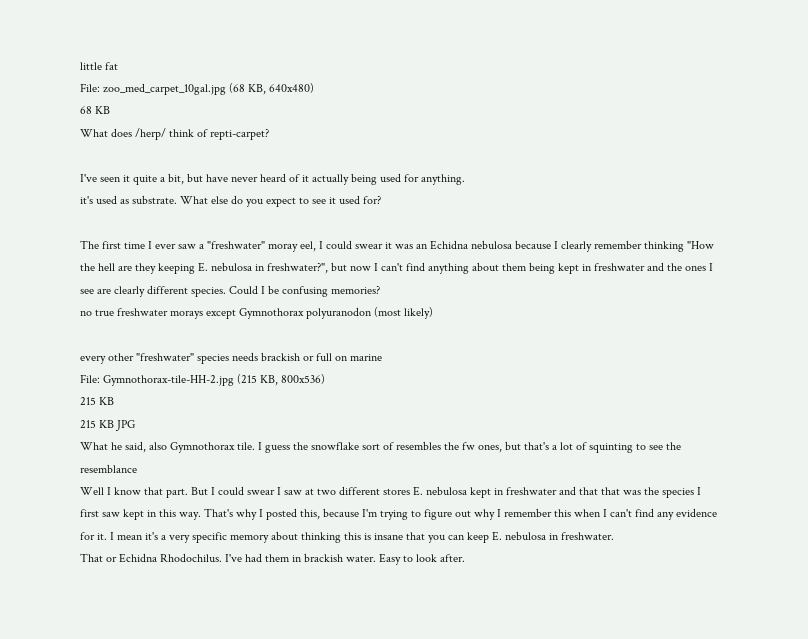little fat
File: zoo_med_carpet_10gal.jpg (68 KB, 640x480)
68 KB
What does /herp/ think of repti-carpet?

I've seen it quite a bit, but have never heard of it actually being used for anything.
it's used as substrate. What else do you expect to see it used for?

The first time I ever saw a "freshwater" moray eel, I could swear it was an Echidna nebulosa because I clearly remember thinking "How the hell are they keeping E. nebulosa in freshwater?", but now I can't find anything about them being kept in freshwater and the ones I see are clearly different species. Could I be confusing memories?
no true freshwater morays except Gymnothorax polyuranodon (most likely)

every other "freshwater" species needs brackish or full on marine
File: Gymnothorax-tile-HH-2.jpg (215 KB, 800x536)
215 KB
215 KB JPG
What he said, also Gymnothorax tile. I guess the snowflake sort of resembles the fw ones, but that's a lot of squinting to see the resemblance
Well I know that part. But I could swear I saw at two different stores E. nebulosa kept in freshwater and that that was the species I first saw kept in this way. That's why I posted this, because I'm trying to figure out why I remember this when I can't find any evidence for it. I mean it's a very specific memory about thinking this is insane that you can keep E. nebulosa in freshwater.
That or Echidna Rhodochilus. I've had them in brackish water. Easy to look after.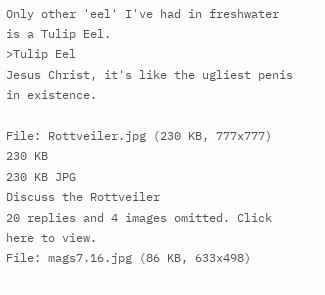Only other 'eel' I've had in freshwater is a Tulip Eel.
>Tulip Eel
Jesus Christ, it's like the ugliest penis in existence.

File: Rottveiler.jpg (230 KB, 777x777)
230 KB
230 KB JPG
Discuss the Rottveiler
20 replies and 4 images omitted. Click here to view.
File: mags7.16.jpg (86 KB, 633x498)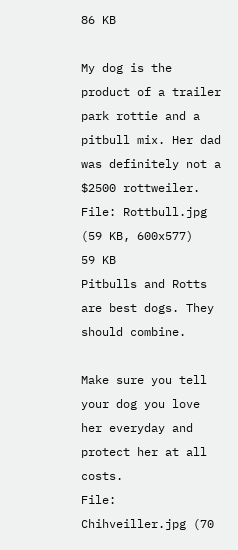86 KB

My dog is the product of a trailer park rottie and a pitbull mix. Her dad was definitely not a $2500 rottweiler.
File: Rottbull.jpg (59 KB, 600x577)
59 KB
Pitbulls and Rotts are best dogs. They should combine.

Make sure you tell your dog you love her everyday and protect her at all costs.
File: Chihveiller.jpg (70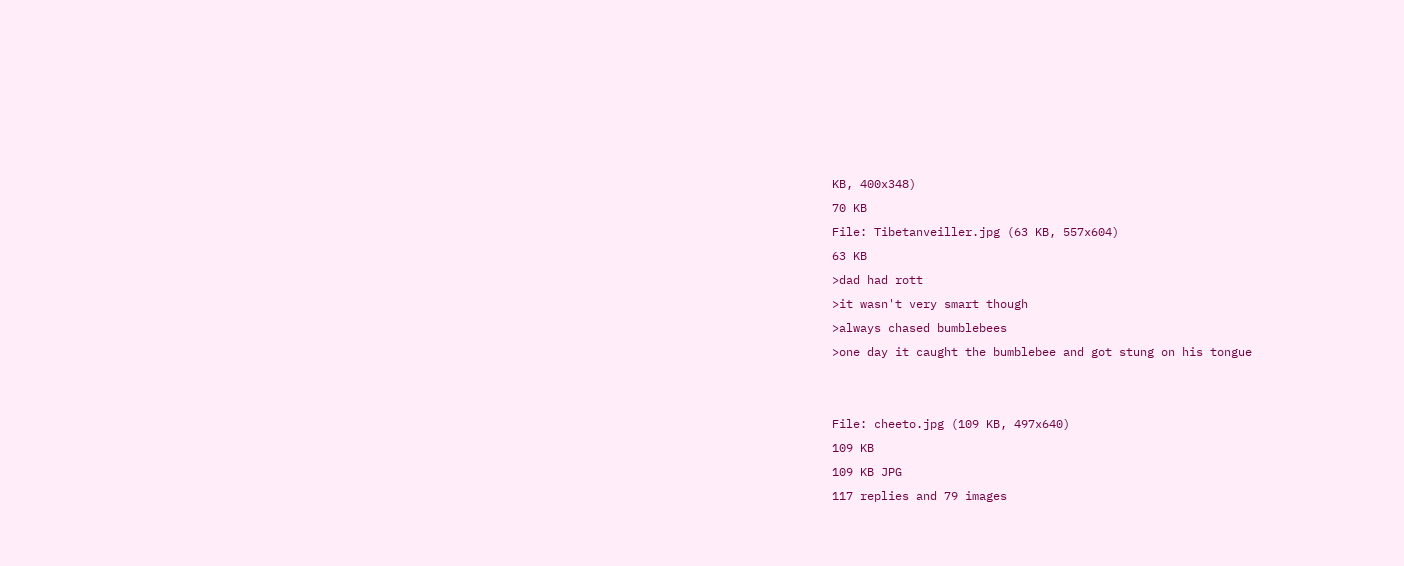KB, 400x348)
70 KB
File: Tibetanveiller.jpg (63 KB, 557x604)
63 KB
>dad had rott
>it wasn't very smart though
>always chased bumblebees
>one day it caught the bumblebee and got stung on his tongue


File: cheeto.jpg (109 KB, 497x640)
109 KB
109 KB JPG
117 replies and 79 images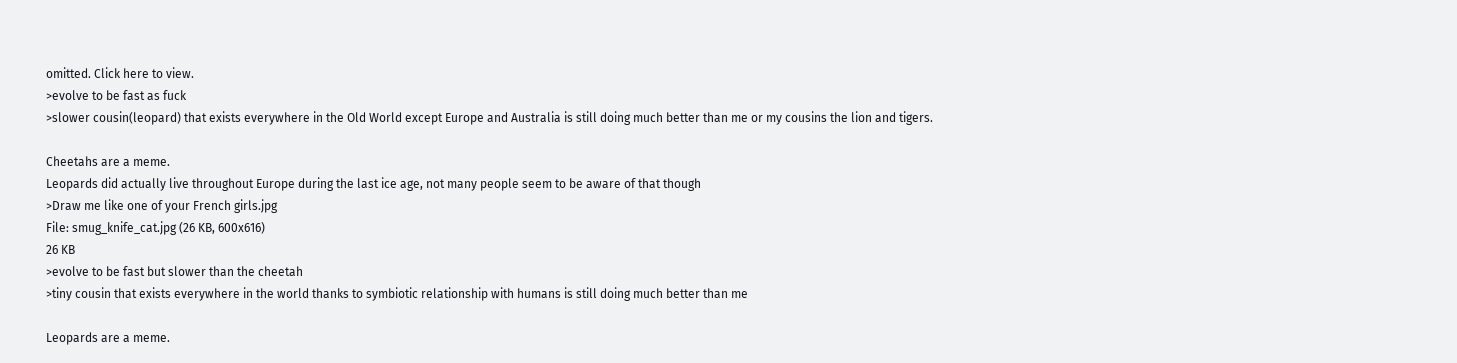omitted. Click here to view.
>evolve to be fast as fuck
>slower cousin(leopard) that exists everywhere in the Old World except Europe and Australia is still doing much better than me or my cousins the lion and tigers.

Cheetahs are a meme.
Leopards did actually live throughout Europe during the last ice age, not many people seem to be aware of that though
>Draw me like one of your French girls.jpg
File: smug_knife_cat.jpg (26 KB, 600x616)
26 KB
>evolve to be fast but slower than the cheetah
>tiny cousin that exists everywhere in the world thanks to symbiotic relationship with humans is still doing much better than me

Leopards are a meme.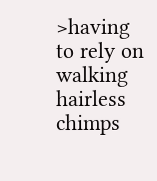>having to rely on walking hairless chimps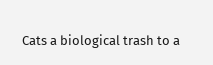Cats a biological trash to a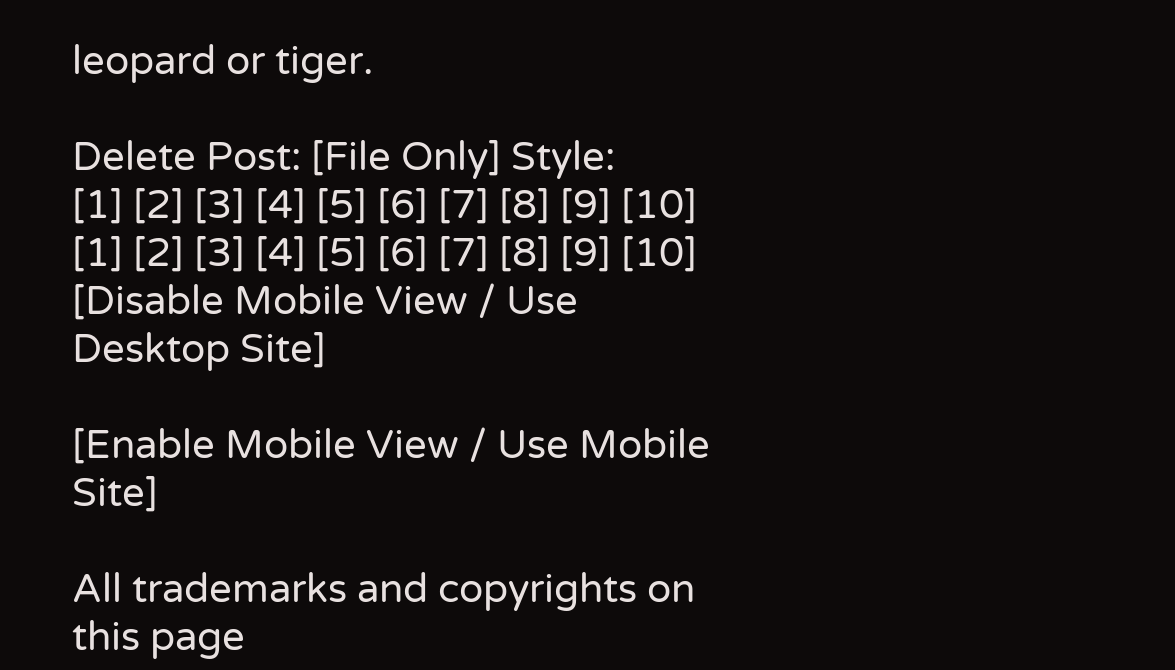leopard or tiger.

Delete Post: [File Only] Style:
[1] [2] [3] [4] [5] [6] [7] [8] [9] [10]
[1] [2] [3] [4] [5] [6] [7] [8] [9] [10]
[Disable Mobile View / Use Desktop Site]

[Enable Mobile View / Use Mobile Site]

All trademarks and copyrights on this page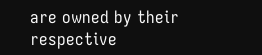are owned by their respective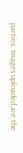parties. Images uploaded are the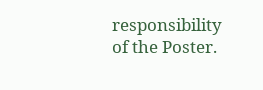responsibility of the Poster.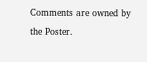Comments are owned by the Poster.